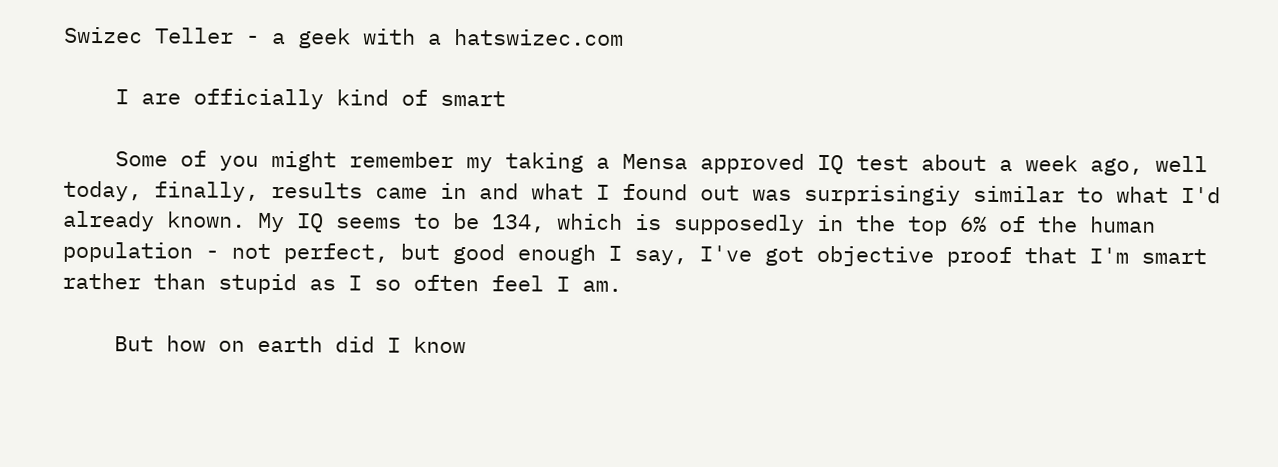Swizec Teller - a geek with a hatswizec.com

    I are officially kind of smart

    Some of you might remember my taking a Mensa approved IQ test about a week ago, well today, finally, results came in and what I found out was surprisingiy similar to what I'd already known. My IQ seems to be 134, which is supposedly in the top 6% of the human population - not perfect, but good enough I say, I've got objective proof that I'm smart rather than stupid as I so often feel I am.

    But how on earth did I know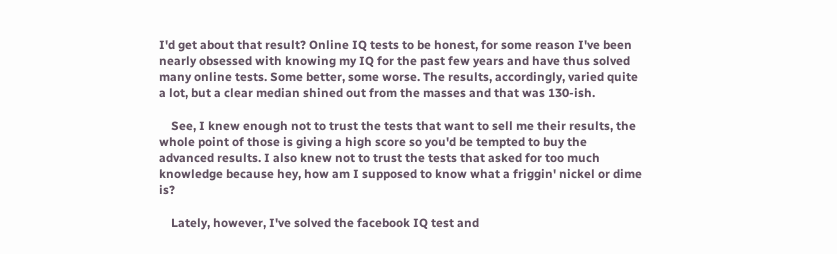I'd get about that result? Online IQ tests to be honest, for some reason I've been nearly obsessed with knowing my IQ for the past few years and have thus solved many online tests. Some better, some worse. The results, accordingly, varied quite a lot, but a clear median shined out from the masses and that was 130-ish.

    See, I knew enough not to trust the tests that want to sell me their results, the whole point of those is giving a high score so you'd be tempted to buy the advanced results. I also knew not to trust the tests that asked for too much knowledge because hey, how am I supposed to know what a friggin' nickel or dime is?

    Lately, however, I've solved the facebook IQ test and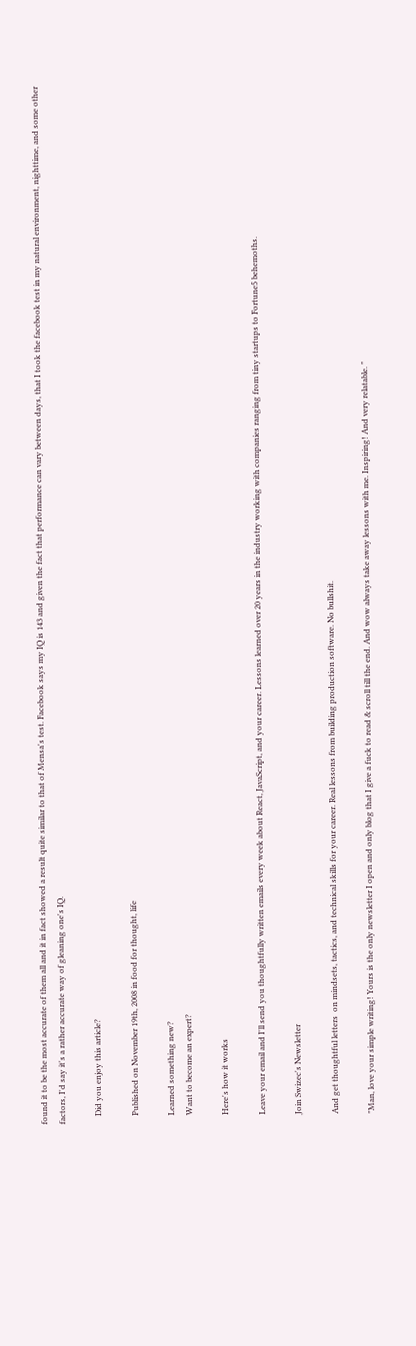found it to be the most accurate of them all and it in fact showed a result quite similar to that of Mensa's test. Facebook says my IQ is 143 and given the fact that performance can vary between days, that I took the facebook test in my natural environment, nighttime, and some other factors, I'd say it's a rather accurate way of gleaning one's IQ.

    Did you enjoy this article?

    Published on November 19th, 2008 in food for thought, life

    Learned something new?
    Want to become an expert?

    Here's how it works

    Leave your email and I'll send you thoughtfully written emails every week about React, JavaScript, and your career. Lessons learned over 20 years in the industry working with companies ranging from tiny startups to Fortune5 behemoths.

    Join Swizec's Newsletter

    And get thoughtful letters  on mindsets, tactics, and technical skills for your career. Real lessons from building production software. No bullshit.

    "Man, love your simple writing! Yours is the only newsletter I open and only blog that I give a fuck to read & scroll till the end. And wow always take away lessons with me. Inspiring! And very relatable. "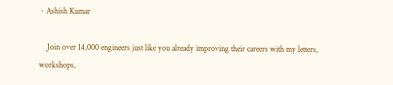~ Ashish Kumar

    Join over 14,000 engineers just like you already improving their careers with my letters, workshops,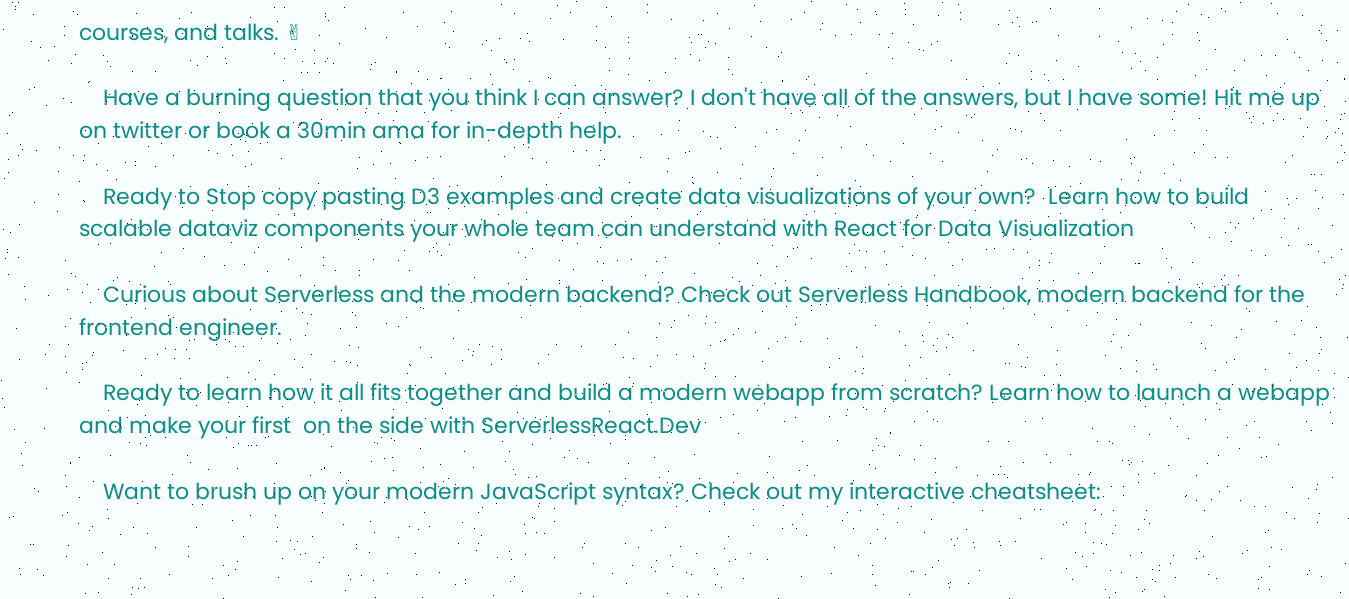courses, and talks. ✌

    Have a burning question that you think I can answer? I don't have all of the answers, but I have some! Hit me up on twitter or book a 30min ama for in-depth help.

    Ready to Stop copy pasting D3 examples and create data visualizations of your own?  Learn how to build scalable dataviz components your whole team can understand with React for Data Visualization

    Curious about Serverless and the modern backend? Check out Serverless Handbook, modern backend for the frontend engineer.

    Ready to learn how it all fits together and build a modern webapp from scratch? Learn how to launch a webapp and make your first  on the side with ServerlessReact.Dev

    Want to brush up on your modern JavaScript syntax? Check out my interactive cheatsheet: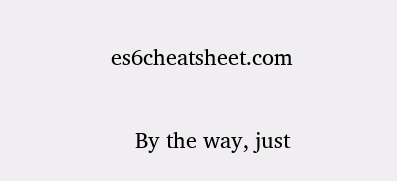es6cheatsheet.com

    By the way, just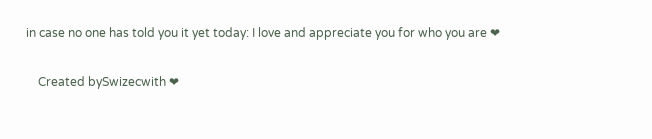in case no one has told you it yet today: I love and appreciate you for who you are ❤

    Created bySwizecwith ❤